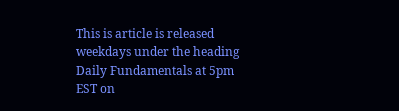This is article is released weekdays under the heading Daily Fundamentals at 5pm EST on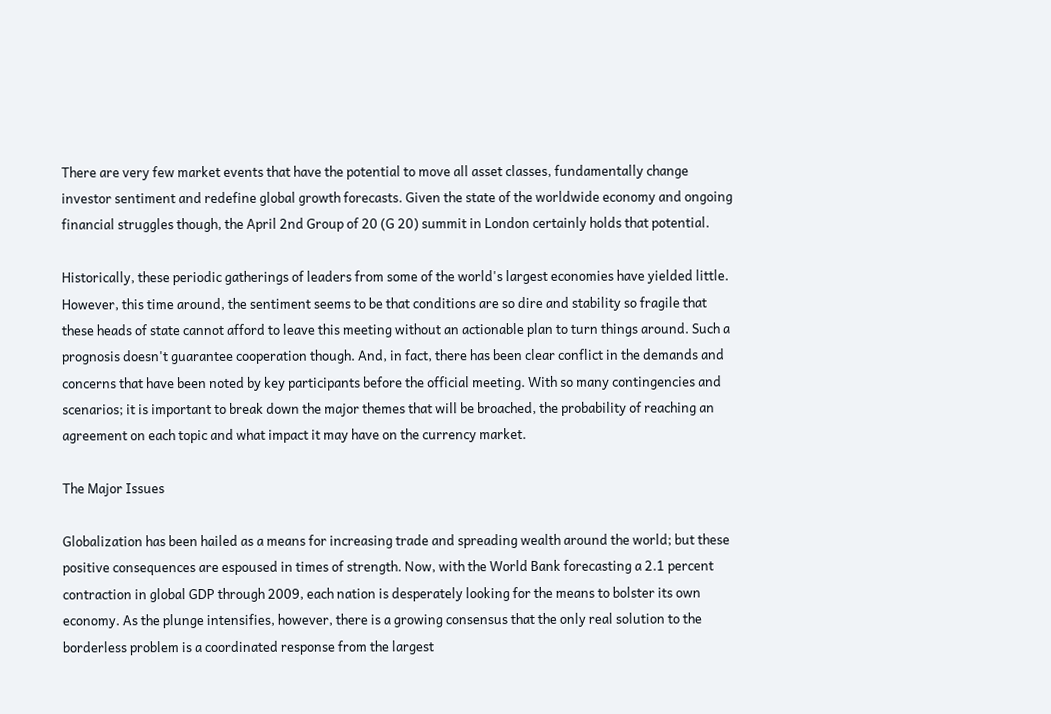There are very few market events that have the potential to move all asset classes, fundamentally change investor sentiment and redefine global growth forecasts. Given the state of the worldwide economy and ongoing financial struggles though, the April 2nd Group of 20 (G 20) summit in London certainly holds that potential.

Historically, these periodic gatherings of leaders from some of the world's largest economies have yielded little. However, this time around, the sentiment seems to be that conditions are so dire and stability so fragile that these heads of state cannot afford to leave this meeting without an actionable plan to turn things around. Such a prognosis doesn't guarantee cooperation though. And, in fact, there has been clear conflict in the demands and concerns that have been noted by key participants before the official meeting. With so many contingencies and scenarios; it is important to break down the major themes that will be broached, the probability of reaching an agreement on each topic and what impact it may have on the currency market.

The Major Issues

Globalization has been hailed as a means for increasing trade and spreading wealth around the world; but these positive consequences are espoused in times of strength. Now, with the World Bank forecasting a 2.1 percent contraction in global GDP through 2009, each nation is desperately looking for the means to bolster its own economy. As the plunge intensifies, however, there is a growing consensus that the only real solution to the borderless problem is a coordinated response from the largest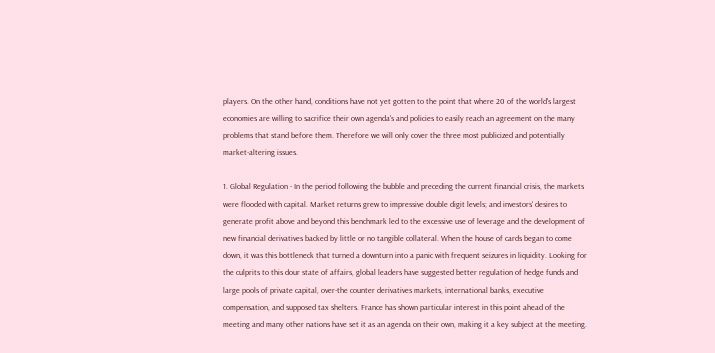players. On the other hand, conditions have not yet gotten to the point that where 20 of the world's largest economies are willing to sacrifice their own agenda's and policies to easily reach an agreement on the many problems that stand before them. Therefore we will only cover the three most publicized and potentially market-altering issues.

1. Global Regulation - In the period following the bubble and preceding the current financial crisis, the markets were flooded with capital. Market returns grew to impressive double digit levels; and investors' desires to generate profit above and beyond this benchmark led to the excessive use of leverage and the development of new financial derivatives backed by little or no tangible collateral. When the house of cards began to come down, it was this bottleneck that turned a downturn into a panic with frequent seizures in liquidity. Looking for the culprits to this dour state of affairs, global leaders have suggested better regulation of hedge funds and large pools of private capital, over-the counter derivatives markets, international banks, executive compensation, and supposed tax shelters. France has shown particular interest in this point ahead of the meeting and many other nations have set it as an agenda on their own, making it a key subject at the meeting.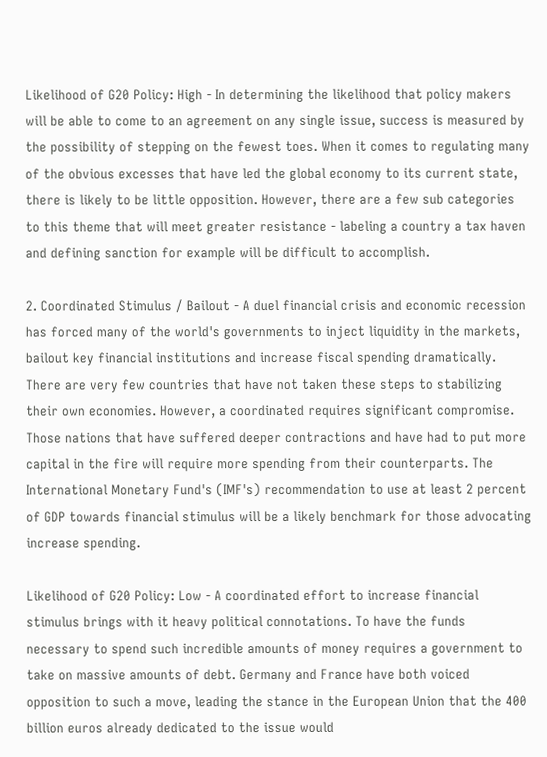Likelihood of G20 Policy: High - In determining the likelihood that policy makers will be able to come to an agreement on any single issue, success is measured by the possibility of stepping on the fewest toes. When it comes to regulating many of the obvious excesses that have led the global economy to its current state, there is likely to be little opposition. However, there are a few sub categories to this theme that will meet greater resistance - labeling a country a tax haven and defining sanction for example will be difficult to accomplish.

2. Coordinated Stimulus / Bailout - A duel financial crisis and economic recession has forced many of the world's governments to inject liquidity in the markets, bailout key financial institutions and increase fiscal spending dramatically. There are very few countries that have not taken these steps to stabilizing their own economies. However, a coordinated requires significant compromise. Those nations that have suffered deeper contractions and have had to put more capital in the fire will require more spending from their counterparts. The International Monetary Fund's (IMF's) recommendation to use at least 2 percent of GDP towards financial stimulus will be a likely benchmark for those advocating increase spending.

Likelihood of G20 Policy: Low - A coordinated effort to increase financial stimulus brings with it heavy political connotations. To have the funds necessary to spend such incredible amounts of money requires a government to take on massive amounts of debt. Germany and France have both voiced opposition to such a move, leading the stance in the European Union that the 400 billion euros already dedicated to the issue would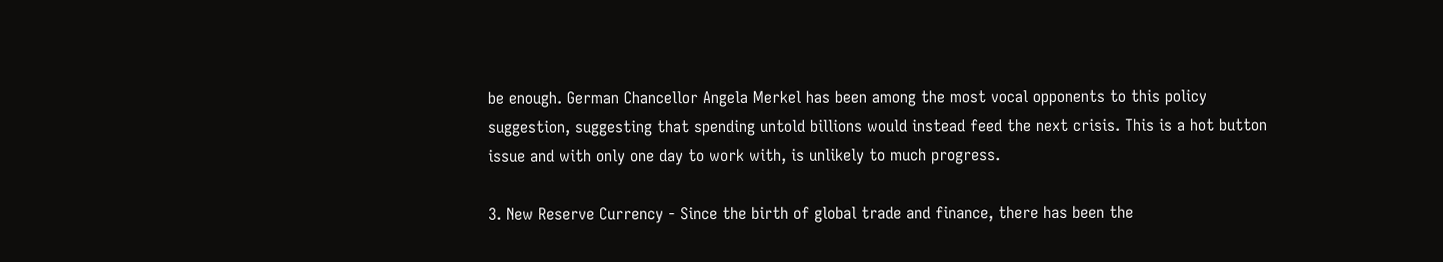be enough. German Chancellor Angela Merkel has been among the most vocal opponents to this policy suggestion, suggesting that spending untold billions would instead feed the next crisis. This is a hot button issue and with only one day to work with, is unlikely to much progress.

3. New Reserve Currency - Since the birth of global trade and finance, there has been the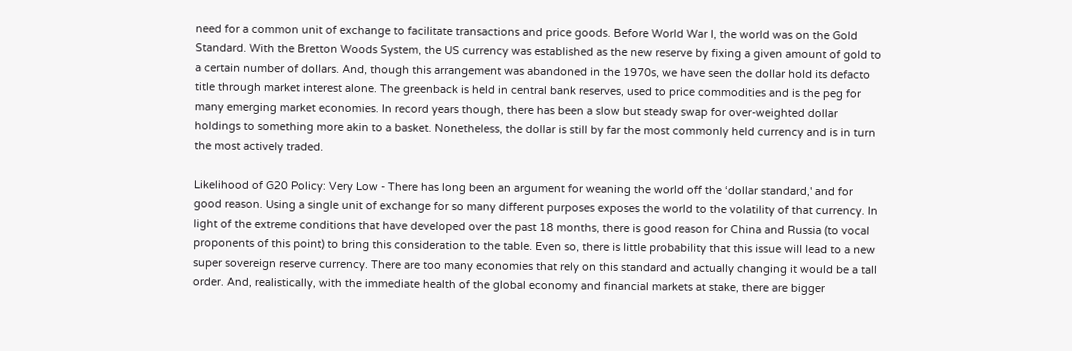need for a common unit of exchange to facilitate transactions and price goods. Before World War I, the world was on the Gold Standard. With the Bretton Woods System, the US currency was established as the new reserve by fixing a given amount of gold to a certain number of dollars. And, though this arrangement was abandoned in the 1970s, we have seen the dollar hold its defacto title through market interest alone. The greenback is held in central bank reserves, used to price commodities and is the peg for many emerging market economies. In record years though, there has been a slow but steady swap for over-weighted dollar holdings to something more akin to a basket. Nonetheless, the dollar is still by far the most commonly held currency and is in turn the most actively traded.

Likelihood of G20 Policy: Very Low - There has long been an argument for weaning the world off the ‘dollar standard,' and for good reason. Using a single unit of exchange for so many different purposes exposes the world to the volatility of that currency. In light of the extreme conditions that have developed over the past 18 months, there is good reason for China and Russia (to vocal proponents of this point) to bring this consideration to the table. Even so, there is little probability that this issue will lead to a new super sovereign reserve currency. There are too many economies that rely on this standard and actually changing it would be a tall order. And, realistically, with the immediate health of the global economy and financial markets at stake, there are bigger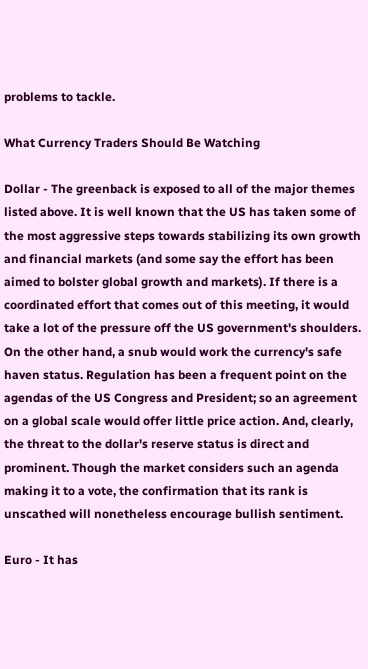problems to tackle.

What Currency Traders Should Be Watching

Dollar - The greenback is exposed to all of the major themes listed above. It is well known that the US has taken some of the most aggressive steps towards stabilizing its own growth and financial markets (and some say the effort has been aimed to bolster global growth and markets). If there is a coordinated effort that comes out of this meeting, it would take a lot of the pressure off the US government's shoulders. On the other hand, a snub would work the currency's safe haven status. Regulation has been a frequent point on the agendas of the US Congress and President; so an agreement on a global scale would offer little price action. And, clearly, the threat to the dollar's reserve status is direct and prominent. Though the market considers such an agenda making it to a vote, the confirmation that its rank is unscathed will nonetheless encourage bullish sentiment.

Euro - It has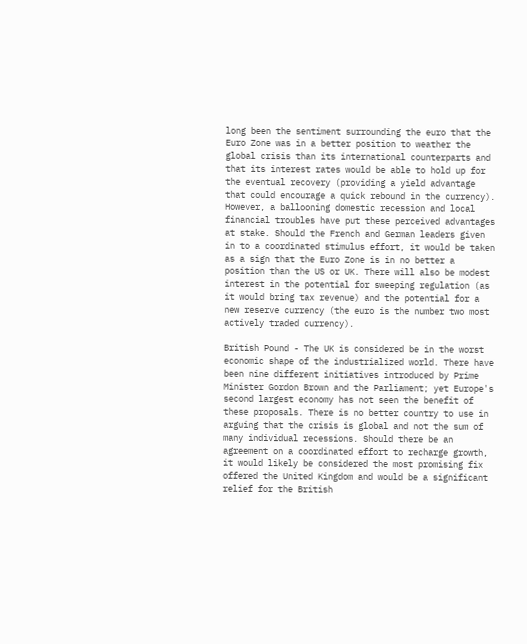long been the sentiment surrounding the euro that the Euro Zone was in a better position to weather the global crisis than its international counterparts and that its interest rates would be able to hold up for the eventual recovery (providing a yield advantage that could encourage a quick rebound in the currency). However, a ballooning domestic recession and local financial troubles have put these perceived advantages at stake. Should the French and German leaders given in to a coordinated stimulus effort, it would be taken as a sign that the Euro Zone is in no better a position than the US or UK. There will also be modest interest in the potential for sweeping regulation (as it would bring tax revenue) and the potential for a new reserve currency (the euro is the number two most actively traded currency).

British Pound - The UK is considered be in the worst economic shape of the industrialized world. There have been nine different initiatives introduced by Prime Minister Gordon Brown and the Parliament; yet Europe's second largest economy has not seen the benefit of these proposals. There is no better country to use in arguing that the crisis is global and not the sum of many individual recessions. Should there be an agreement on a coordinated effort to recharge growth, it would likely be considered the most promising fix offered the United Kingdom and would be a significant relief for the British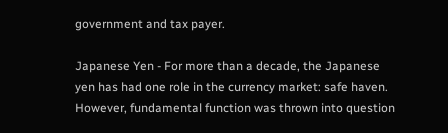government and tax payer.

Japanese Yen - For more than a decade, the Japanese yen has had one role in the currency market: safe haven. However, fundamental function was thrown into question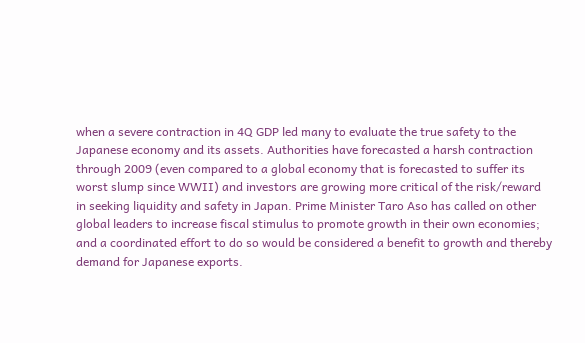when a severe contraction in 4Q GDP led many to evaluate the true safety to the Japanese economy and its assets. Authorities have forecasted a harsh contraction through 2009 (even compared to a global economy that is forecasted to suffer its worst slump since WWII) and investors are growing more critical of the risk/reward in seeking liquidity and safety in Japan. Prime Minister Taro Aso has called on other global leaders to increase fiscal stimulus to promote growth in their own economies; and a coordinated effort to do so would be considered a benefit to growth and thereby demand for Japanese exports.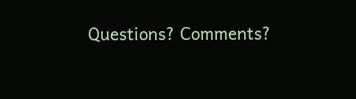Questions? Comments?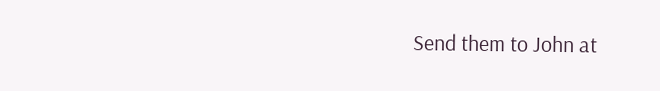Send them to John at